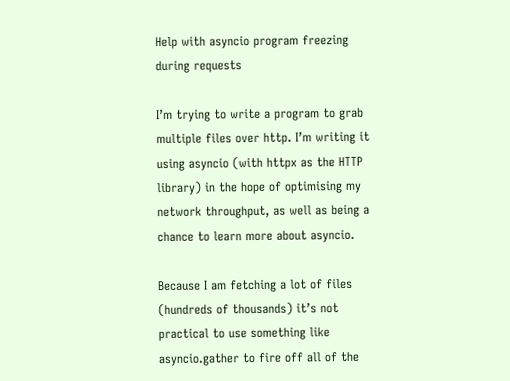Help with asyncio program freezing during requests

I’m trying to write a program to grab multiple files over http. I’m writing it using asyncio (with httpx as the HTTP library) in the hope of optimising my network throughput, as well as being a chance to learn more about asyncio.

Because I am fetching a lot of files (hundreds of thousands) it’s not practical to use something like asyncio.gather to fire off all of the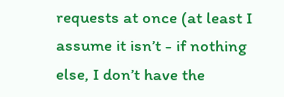requests at once (at least I assume it isn’t - if nothing else, I don’t have the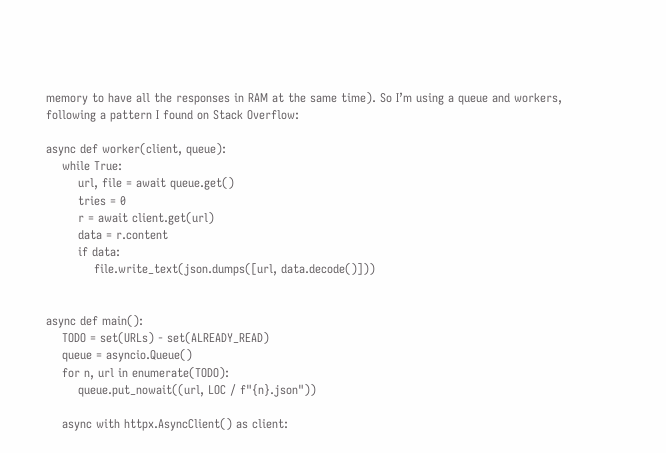memory to have all the responses in RAM at the same time). So I’m using a queue and workers, following a pattern I found on Stack Overflow:

async def worker(client, queue):
    while True:
        url, file = await queue.get()
        tries = 0
        r = await client.get(url)
        data = r.content
        if data:
            file.write_text(json.dumps([url, data.decode()]))


async def main():
    TODO = set(URLs) - set(ALREADY_READ)
    queue = asyncio.Queue()
    for n, url in enumerate(TODO):
        queue.put_nowait((url, LOC / f"{n}.json"))

    async with httpx.AsyncClient() as client: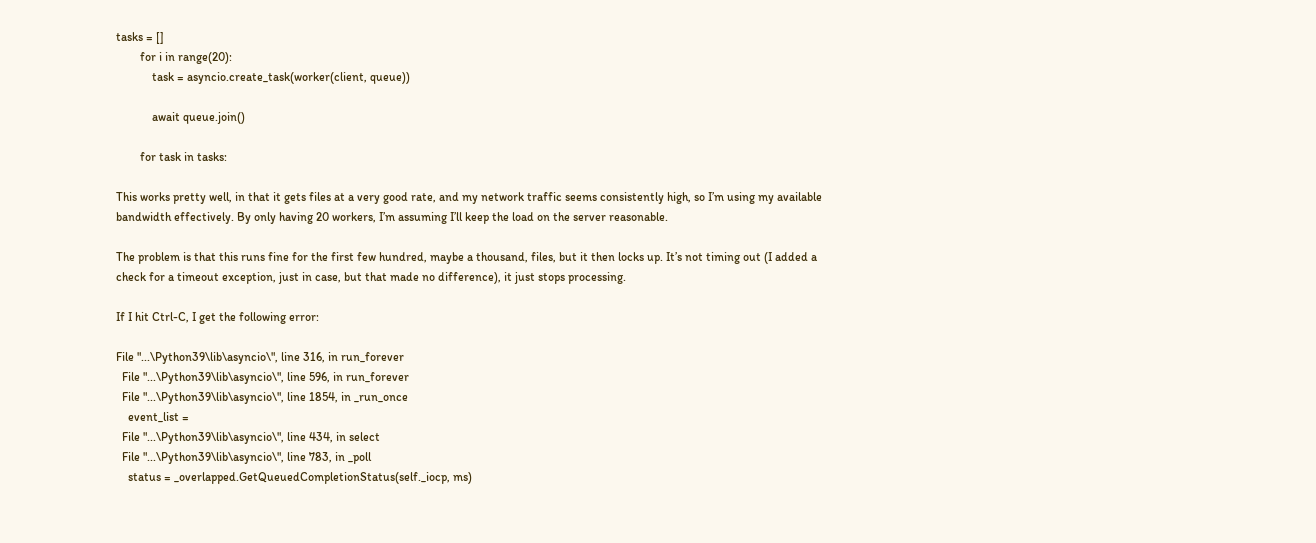tasks = []
        for i in range(20):
            task = asyncio.create_task(worker(client, queue))

            await queue.join()

        for task in tasks:

This works pretty well, in that it gets files at a very good rate, and my network traffic seems consistently high, so I’m using my available bandwidth effectively. By only having 20 workers, I’m assuming I’ll keep the load on the server reasonable.

The problem is that this runs fine for the first few hundred, maybe a thousand, files, but it then locks up. It’s not timing out (I added a check for a timeout exception, just in case, but that made no difference), it just stops processing.

If I hit Ctrl-C, I get the following error:

File "...\Python39\lib\asyncio\", line 316, in run_forever
  File "...\Python39\lib\asyncio\", line 596, in run_forever
  File "...\Python39\lib\asyncio\", line 1854, in _run_once
    event_list =
  File "...\Python39\lib\asyncio\", line 434, in select
  File "...\Python39\lib\asyncio\", line 783, in _poll
    status = _overlapped.GetQueuedCompletionStatus(self._iocp, ms)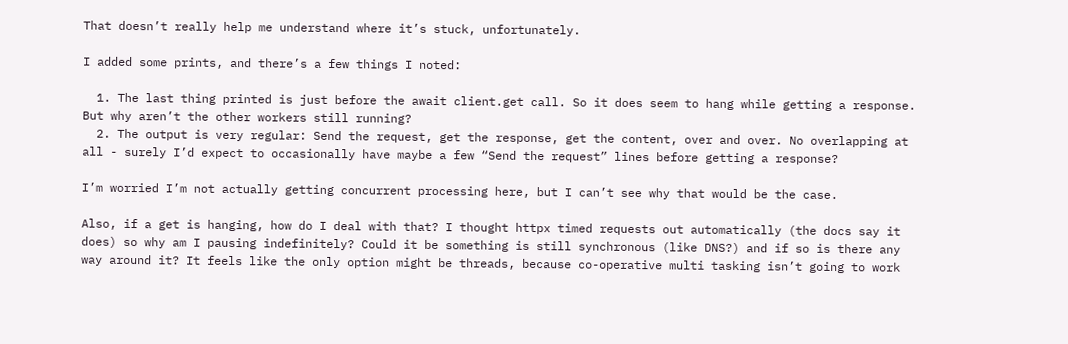That doesn’t really help me understand where it’s stuck, unfortunately.

I added some prints, and there’s a few things I noted:

  1. The last thing printed is just before the await client.get call. So it does seem to hang while getting a response. But why aren’t the other workers still running?
  2. The output is very regular: Send the request, get the response, get the content, over and over. No overlapping at all - surely I’d expect to occasionally have maybe a few “Send the request” lines before getting a response?

I’m worried I’m not actually getting concurrent processing here, but I can’t see why that would be the case.

Also, if a get is hanging, how do I deal with that? I thought httpx timed requests out automatically (the docs say it does) so why am I pausing indefinitely? Could it be something is still synchronous (like DNS?) and if so is there any way around it? It feels like the only option might be threads, because co-operative multi tasking isn’t going to work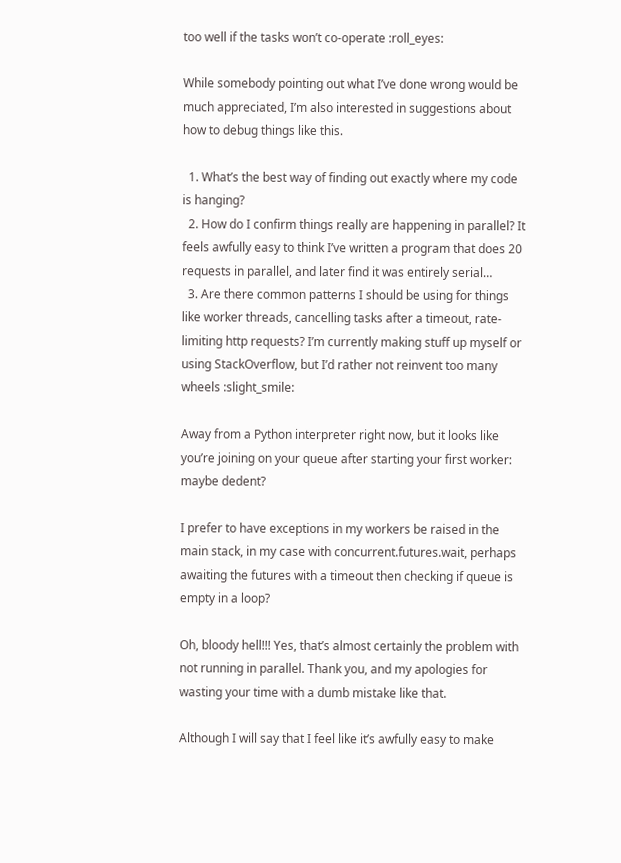too well if the tasks won’t co-operate :roll_eyes:

While somebody pointing out what I’ve done wrong would be much appreciated, I’m also interested in suggestions about how to debug things like this.

  1. What’s the best way of finding out exactly where my code is hanging?
  2. How do I confirm things really are happening in parallel? It feels awfully easy to think I’ve written a program that does 20 requests in parallel, and later find it was entirely serial…
  3. Are there common patterns I should be using for things like worker threads, cancelling tasks after a timeout, rate-limiting http requests? I’m currently making stuff up myself or using StackOverflow, but I’d rather not reinvent too many wheels :slight_smile:

Away from a Python interpreter right now, but it looks like you’re joining on your queue after starting your first worker: maybe dedent?

I prefer to have exceptions in my workers be raised in the main stack, in my case with concurrent.futures.wait, perhaps awaiting the futures with a timeout then checking if queue is empty in a loop?

Oh, bloody hell!!! Yes, that’s almost certainly the problem with not running in parallel. Thank you, and my apologies for wasting your time with a dumb mistake like that.

Although I will say that I feel like it’s awfully easy to make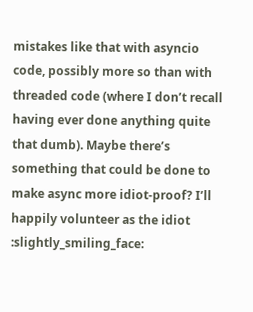mistakes like that with asyncio code, possibly more so than with threaded code (where I don’t recall having ever done anything quite that dumb). Maybe there’s something that could be done to make async more idiot-proof? I’ll happily volunteer as the idiot :slightly_smiling_face: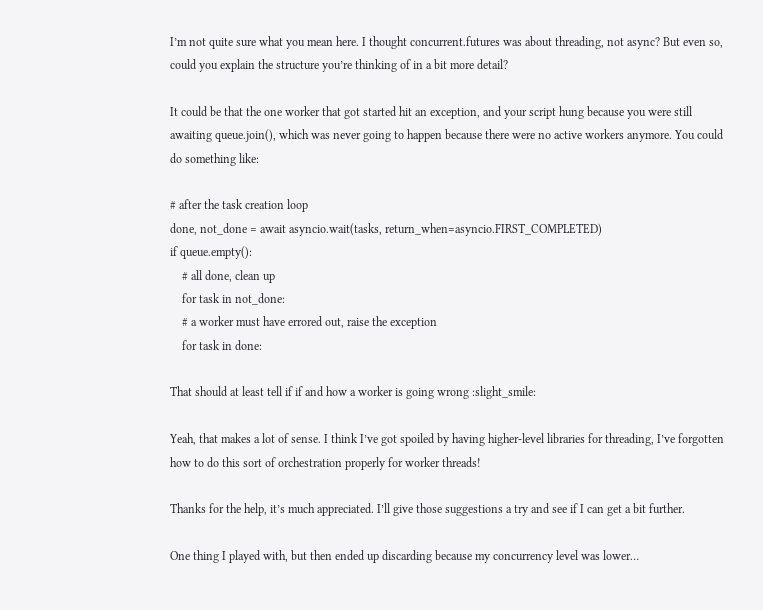I’m not quite sure what you mean here. I thought concurrent.futures was about threading, not async? But even so, could you explain the structure you’re thinking of in a bit more detail?

It could be that the one worker that got started hit an exception, and your script hung because you were still awaiting queue.join(), which was never going to happen because there were no active workers anymore. You could do something like:

# after the task creation loop
done, not_done = await asyncio.wait(tasks, return_when=asyncio.FIRST_COMPLETED)
if queue.empty():
    # all done, clean up
    for task in not_done:
    # a worker must have errored out, raise the exception
    for task in done:

That should at least tell if if and how a worker is going wrong :slight_smile:

Yeah, that makes a lot of sense. I think I’ve got spoiled by having higher-level libraries for threading, I’ve forgotten how to do this sort of orchestration properly for worker threads!

Thanks for the help, it’s much appreciated. I’ll give those suggestions a try and see if I can get a bit further.

One thing I played with, but then ended up discarding because my concurrency level was lower…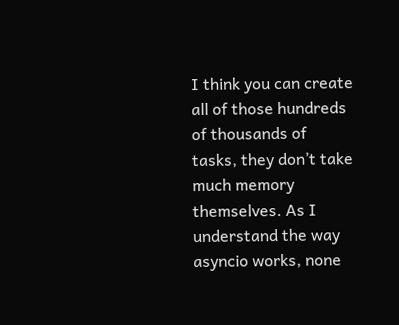I think you can create all of those hundreds of thousands of tasks, they don’t take much memory themselves. As I understand the way asyncio works, none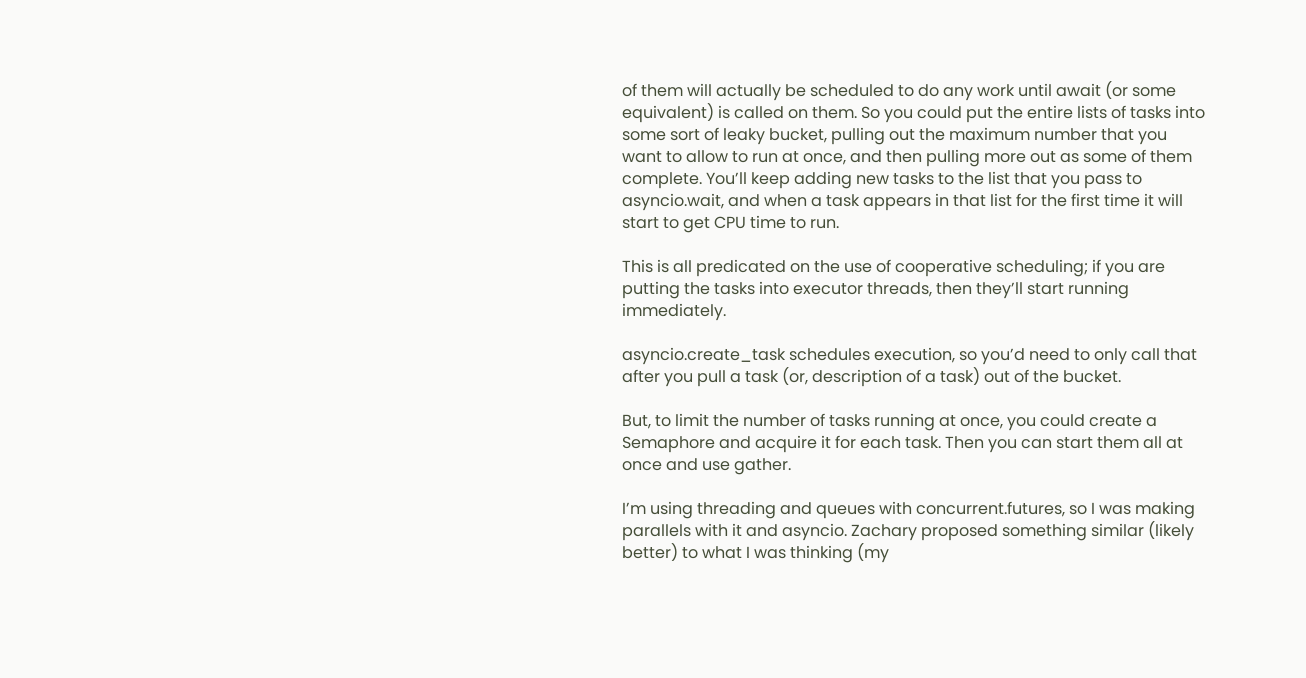of them will actually be scheduled to do any work until await (or some equivalent) is called on them. So you could put the entire lists of tasks into some sort of leaky bucket, pulling out the maximum number that you want to allow to run at once, and then pulling more out as some of them complete. You’ll keep adding new tasks to the list that you pass to asyncio.wait, and when a task appears in that list for the first time it will start to get CPU time to run.

This is all predicated on the use of cooperative scheduling; if you are putting the tasks into executor threads, then they’ll start running immediately.

asyncio.create_task schedules execution, so you’d need to only call that after you pull a task (or, description of a task) out of the bucket.

But, to limit the number of tasks running at once, you could create a Semaphore and acquire it for each task. Then you can start them all at once and use gather.

I’m using threading and queues with concurrent.futures, so I was making parallels with it and asyncio. Zachary proposed something similar (likely better) to what I was thinking (my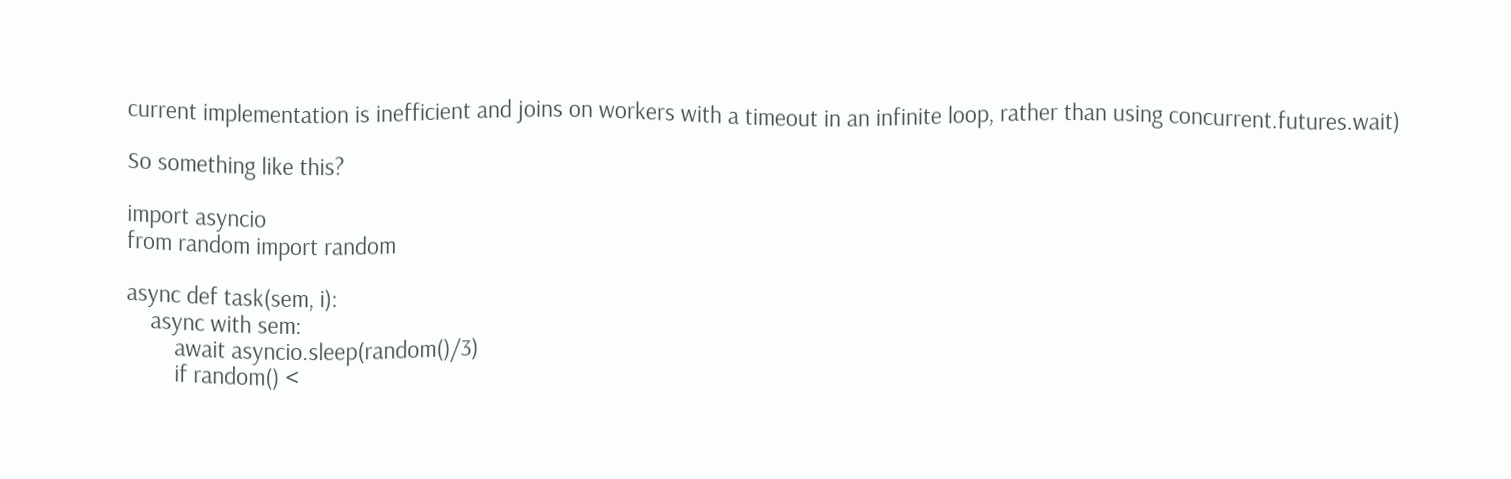current implementation is inefficient and joins on workers with a timeout in an infinite loop, rather than using concurrent.futures.wait)

So something like this?

import asyncio
from random import random

async def task(sem, i):
    async with sem:
        await asyncio.sleep(random()/3)
        if random() <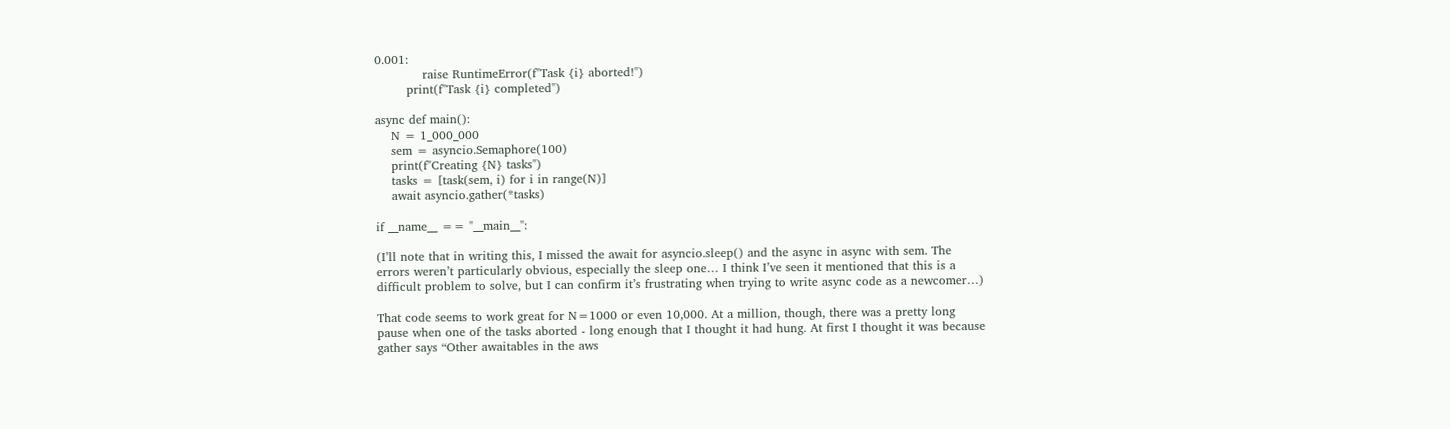0.001:
            raise RuntimeError(f"Task {i} aborted!")
        print(f"Task {i} completed")

async def main():
    N = 1_000_000
    sem = asyncio.Semaphore(100)
    print(f"Creating {N} tasks")
    tasks = [task(sem, i) for i in range(N)]
    await asyncio.gather(*tasks)

if __name__ == "__main__":

(I’ll note that in writing this, I missed the await for asyncio.sleep() and the async in async with sem. The errors weren’t particularly obvious, especially the sleep one… I think I’ve seen it mentioned that this is a difficult problem to solve, but I can confirm it’s frustrating when trying to write async code as a newcomer…)

That code seems to work great for N=1000 or even 10,000. At a million, though, there was a pretty long pause when one of the tasks aborted - long enough that I thought it had hung. At first I thought it was because gather says “Other awaitables in the aws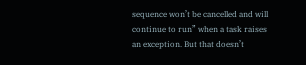sequence won’t be cancelled and will continue to run” when a task raises an exception. But that doesn’t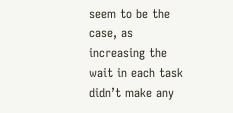seem to be the case, as increasing the wait in each task didn’t make any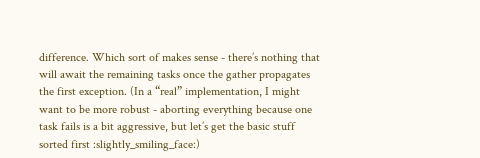difference. Which sort of makes sense - there’s nothing that will await the remaining tasks once the gather propagates the first exception. (In a “real” implementation, I might want to be more robust - aborting everything because one task fails is a bit aggressive, but let’s get the basic stuff sorted first :slightly_smiling_face:)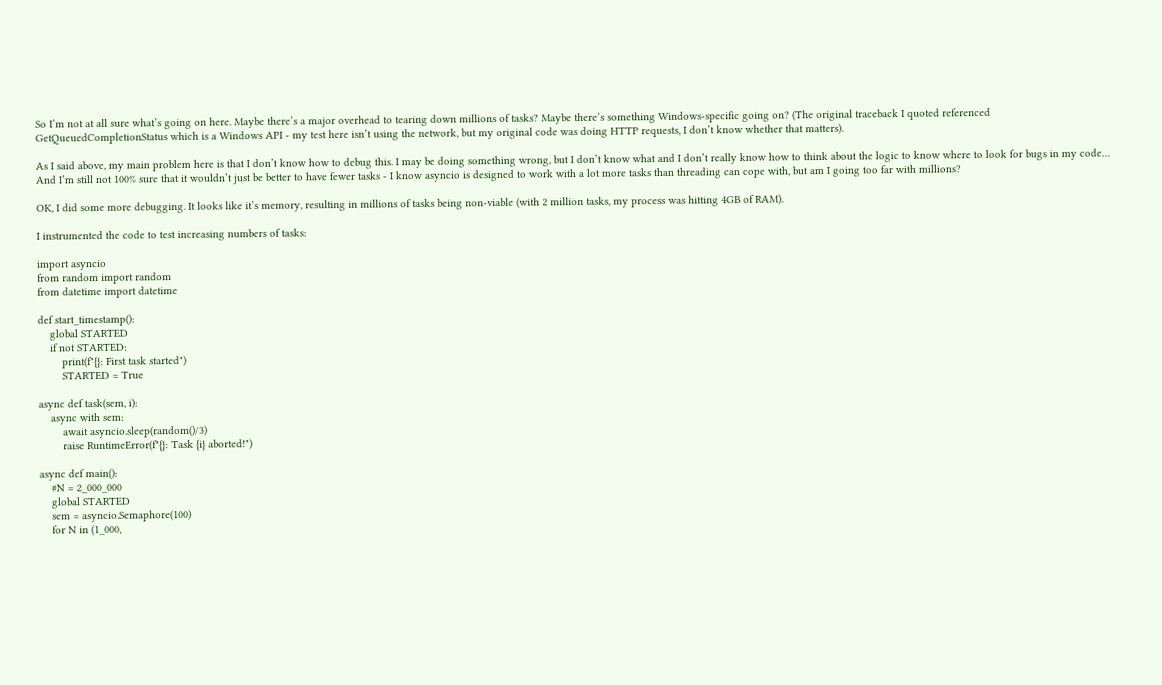So I’m not at all sure what’s going on here. Maybe there’s a major overhead to tearing down millions of tasks? Maybe there’s something Windows-specific going on? (The original traceback I quoted referenced GetQueuedCompletionStatus which is a Windows API - my test here isn’t using the network, but my original code was doing HTTP requests, I don’t know whether that matters).

As I said above, my main problem here is that I don’t know how to debug this. I may be doing something wrong, but I don’t know what and I don’t really know how to think about the logic to know where to look for bugs in my code… And I’m still not 100% sure that it wouldn’t just be better to have fewer tasks - I know asyncio is designed to work with a lot more tasks than threading can cope with, but am I going too far with millions?

OK, I did some more debugging. It looks like it’s memory, resulting in millions of tasks being non-viable (with 2 million tasks, my process was hitting 4GB of RAM).

I instrumented the code to test increasing numbers of tasks:

import asyncio
from random import random
from datetime import datetime

def start_timestamp():
    global STARTED
    if not STARTED:
        print(f"{}: First task started")
        STARTED = True

async def task(sem, i):
    async with sem:
        await asyncio.sleep(random()/3)
        raise RuntimeError(f"{}: Task {i} aborted!")

async def main():
    #N = 2_000_000
    global STARTED
    sem = asyncio.Semaphore(100)
    for N in (1_000,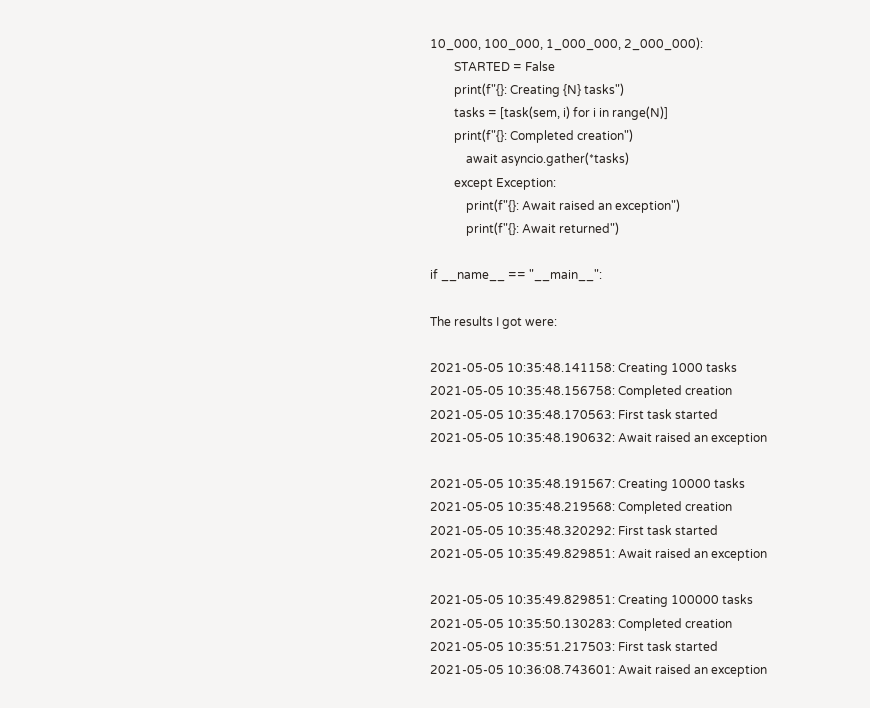10_000, 100_000, 1_000_000, 2_000_000):
        STARTED = False
        print(f"{}: Creating {N} tasks")
        tasks = [task(sem, i) for i in range(N)]
        print(f"{}: Completed creation")
            await asyncio.gather(*tasks)
        except Exception:
            print(f"{}: Await raised an exception")
            print(f"{}: Await returned")

if __name__ == "__main__":

The results I got were:

2021-05-05 10:35:48.141158: Creating 1000 tasks
2021-05-05 10:35:48.156758: Completed creation
2021-05-05 10:35:48.170563: First task started
2021-05-05 10:35:48.190632: Await raised an exception

2021-05-05 10:35:48.191567: Creating 10000 tasks
2021-05-05 10:35:48.219568: Completed creation
2021-05-05 10:35:48.320292: First task started
2021-05-05 10:35:49.829851: Await raised an exception

2021-05-05 10:35:49.829851: Creating 100000 tasks
2021-05-05 10:35:50.130283: Completed creation
2021-05-05 10:35:51.217503: First task started
2021-05-05 10:36:08.743601: Await raised an exception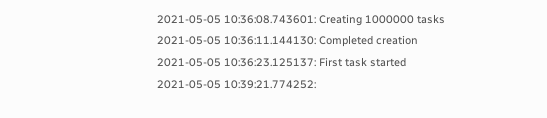2021-05-05 10:36:08.743601: Creating 1000000 tasks
2021-05-05 10:36:11.144130: Completed creation
2021-05-05 10:36:23.125137: First task started
2021-05-05 10:39:21.774252: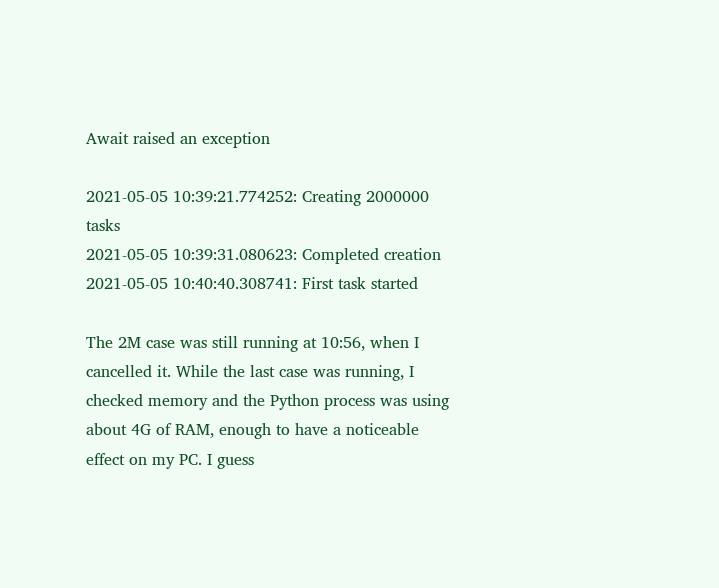Await raised an exception

2021-05-05 10:39:21.774252: Creating 2000000 tasks
2021-05-05 10:39:31.080623: Completed creation
2021-05-05 10:40:40.308741: First task started

The 2M case was still running at 10:56, when I cancelled it. While the last case was running, I checked memory and the Python process was using about 4G of RAM, enough to have a noticeable effect on my PC. I guess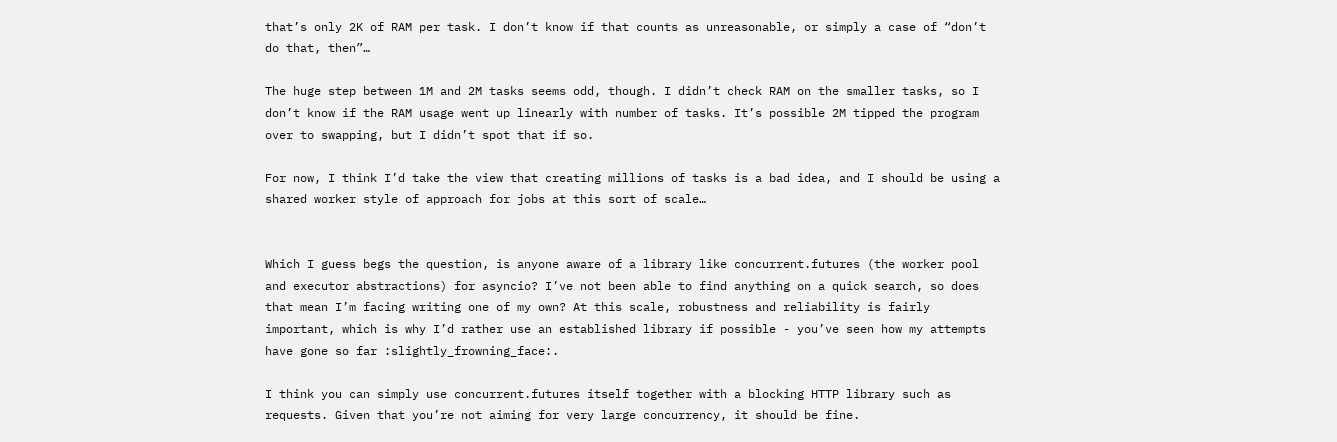that’s only 2K of RAM per task. I don’t know if that counts as unreasonable, or simply a case of “don’t do that, then”…

The huge step between 1M and 2M tasks seems odd, though. I didn’t check RAM on the smaller tasks, so I don’t know if the RAM usage went up linearly with number of tasks. It’s possible 2M tipped the program over to swapping, but I didn’t spot that if so.

For now, I think I’d take the view that creating millions of tasks is a bad idea, and I should be using a shared worker style of approach for jobs at this sort of scale…


Which I guess begs the question, is anyone aware of a library like concurrent.futures (the worker pool and executor abstractions) for asyncio? I’ve not been able to find anything on a quick search, so does that mean I’m facing writing one of my own? At this scale, robustness and reliability is fairly important, which is why I’d rather use an established library if possible - you’ve seen how my attempts have gone so far :slightly_frowning_face:.

I think you can simply use concurrent.futures itself together with a blocking HTTP library such as requests. Given that you’re not aiming for very large concurrency, it should be fine.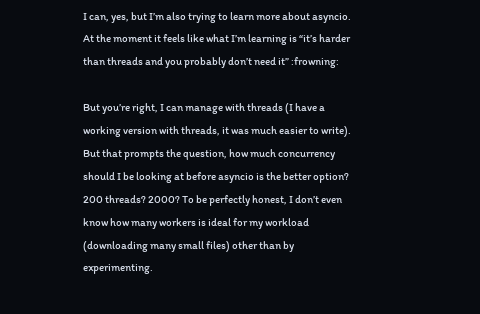I can, yes, but I’m also trying to learn more about asyncio. At the moment it feels like what I’m learning is “it’s harder than threads and you probably don’t need it” :frowning:

But you’re right, I can manage with threads (I have a working version with threads, it was much easier to write). But that prompts the question, how much concurrency should I be looking at before asyncio is the better option? 200 threads? 2000? To be perfectly honest, I don’t even know how many workers is ideal for my workload (downloading many small files) other than by experimenting.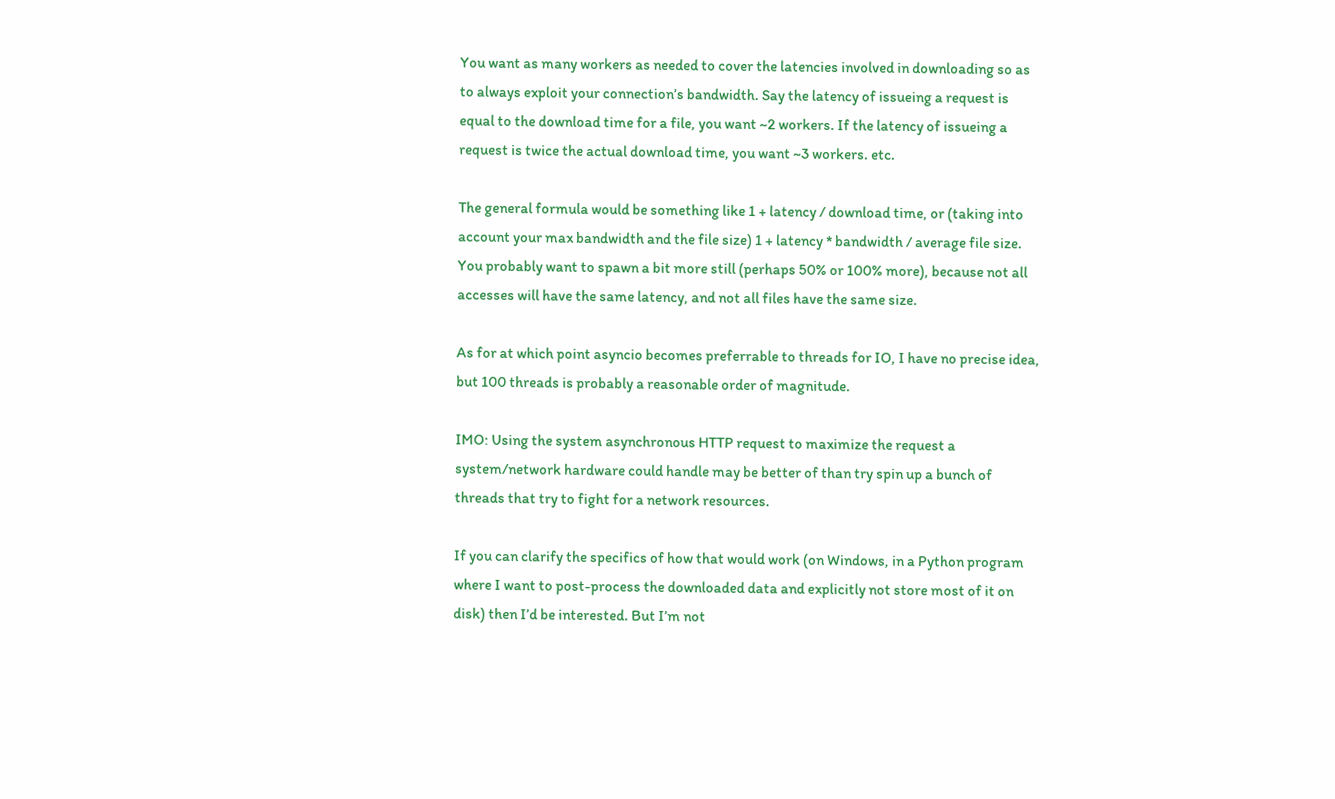You want as many workers as needed to cover the latencies involved in downloading so as to always exploit your connection’s bandwidth. Say the latency of issueing a request is equal to the download time for a file, you want ~2 workers. If the latency of issueing a request is twice the actual download time, you want ~3 workers. etc.

The general formula would be something like 1 + latency / download time, or (taking into account your max bandwidth and the file size) 1 + latency * bandwidth / average file size. You probably want to spawn a bit more still (perhaps 50% or 100% more), because not all accesses will have the same latency, and not all files have the same size.

As for at which point asyncio becomes preferrable to threads for IO, I have no precise idea, but 100 threads is probably a reasonable order of magnitude.

IMO: Using the system asynchronous HTTP request to maximize the request a system/network hardware could handle may be better of than try spin up a bunch of threads that try to fight for a network resources.

If you can clarify the specifics of how that would work (on Windows, in a Python program where I want to post-process the downloaded data and explicitly not store most of it on disk) then I’d be interested. But I’m not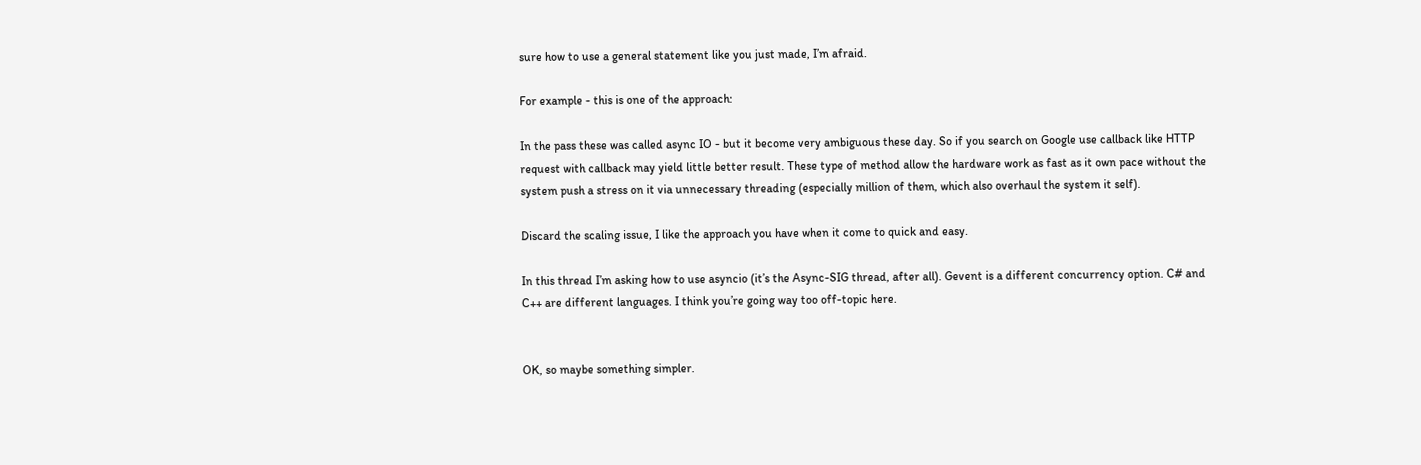sure how to use a general statement like you just made, I’m afraid.

For example - this is one of the approach:

In the pass these was called async IO - but it become very ambiguous these day. So if you search on Google use callback like HTTP request with callback may yield little better result. These type of method allow the hardware work as fast as it own pace without the system push a stress on it via unnecessary threading (especially million of them, which also overhaul the system it self).

Discard the scaling issue, I like the approach you have when it come to quick and easy.

In this thread I’m asking how to use asyncio (it’s the Async-SIG thread, after all). Gevent is a different concurrency option. C# and C++ are different languages. I think you’re going way too off-topic here.


OK, so maybe something simpler.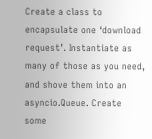Create a class to encapsulate one ‘download request’. Instantiate as many of those as you need, and shove them into an asyncio.Queue. Create some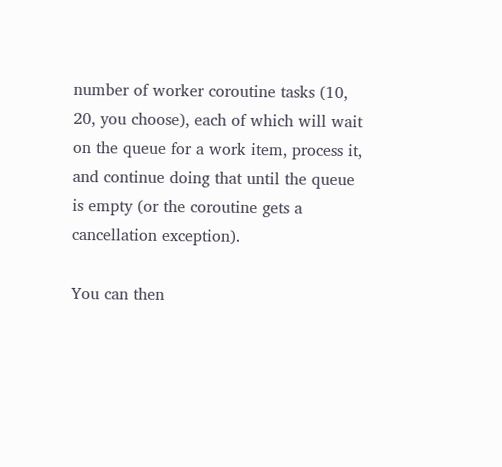number of worker coroutine tasks (10, 20, you choose), each of which will wait on the queue for a work item, process it, and continue doing that until the queue is empty (or the coroutine gets a cancellation exception).

You can then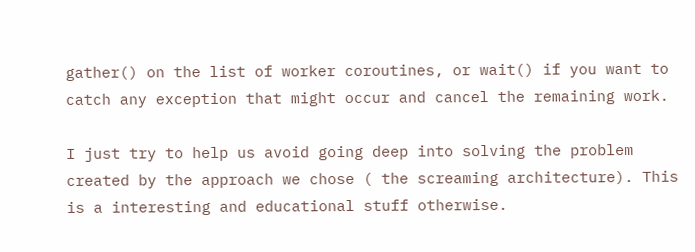gather() on the list of worker coroutines, or wait() if you want to catch any exception that might occur and cancel the remaining work.

I just try to help us avoid going deep into solving the problem created by the approach we chose ( the screaming architecture). This is a interesting and educational stuff otherwise.